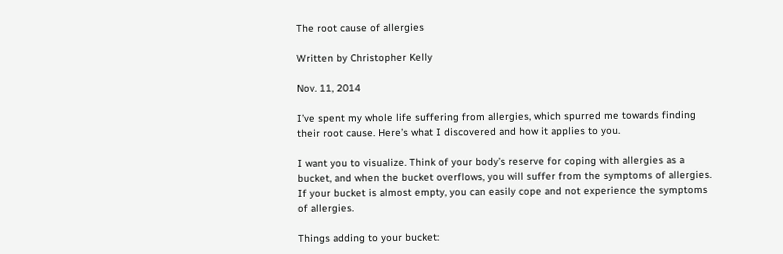The root cause of allergies

Written by Christopher Kelly

Nov. 11, 2014

I’ve spent my whole life suffering from allergies, which spurred me towards finding their root cause. Here’s what I discovered and how it applies to you.

I want you to visualize. Think of your body’s reserve for coping with allergies as a bucket, and when the bucket overflows, you will suffer from the symptoms of allergies. If your bucket is almost empty, you can easily cope and not experience the symptoms of allergies.

Things adding to your bucket: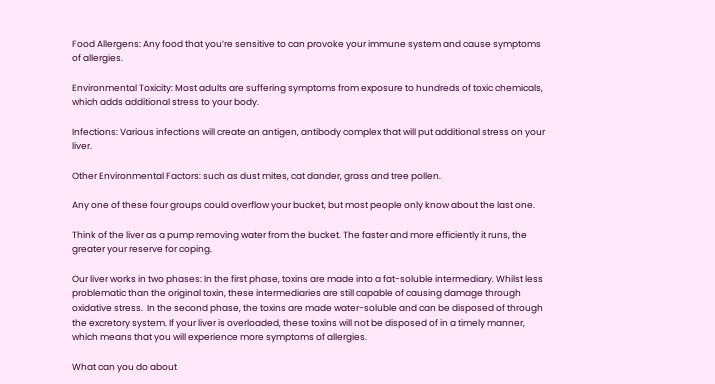Food Allergens: Any food that you’re sensitive to can provoke your immune system and cause symptoms of allergies.

Environmental Toxicity: Most adults are suffering symptoms from exposure to hundreds of toxic chemicals, which adds additional stress to your body.

Infections: Various infections will create an antigen, antibody complex that will put additional stress on your liver.

Other Environmental Factors: such as dust mites, cat dander, grass and tree pollen.

Any one of these four groups could overflow your bucket, but most people only know about the last one.

Think of the liver as a pump removing water from the bucket. The faster and more efficiently it runs, the greater your reserve for coping.

Our liver works in two phases: In the first phase, toxins are made into a fat-soluble intermediary. Whilst less problematic than the original toxin, these intermediaries are still capable of causing damage through oxidative stress.  In the second phase, the toxins are made water-soluble and can be disposed of through the excretory system. If your liver is overloaded, these toxins will not be disposed of in a timely manner, which means that you will experience more symptoms of allergies.

What can you do about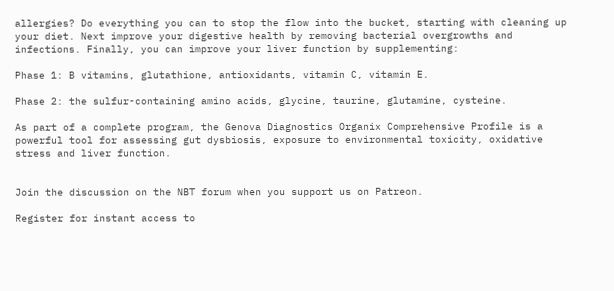allergies? Do everything you can to stop the flow into the bucket, starting with cleaning up your diet. Next improve your digestive health by removing bacterial overgrowths and infections. Finally, you can improve your liver function by supplementing:

Phase 1: B vitamins, glutathione, antioxidants, vitamin C, vitamin E.

Phase 2: the sulfur-containing amino acids, glycine, taurine, glutamine, cysteine.

As part of a complete program, the Genova Diagnostics Organix Comprehensive Profile is a powerful tool for assessing gut dysbiosis, exposure to environmental toxicity, oxidative stress and liver function.


Join the discussion on the NBT forum when you support us on Patreon.

Register for instant access to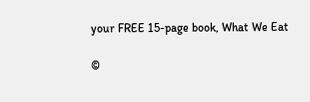your FREE 15-page book, What We Eat

©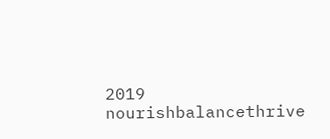2019 nourishbalancethrive